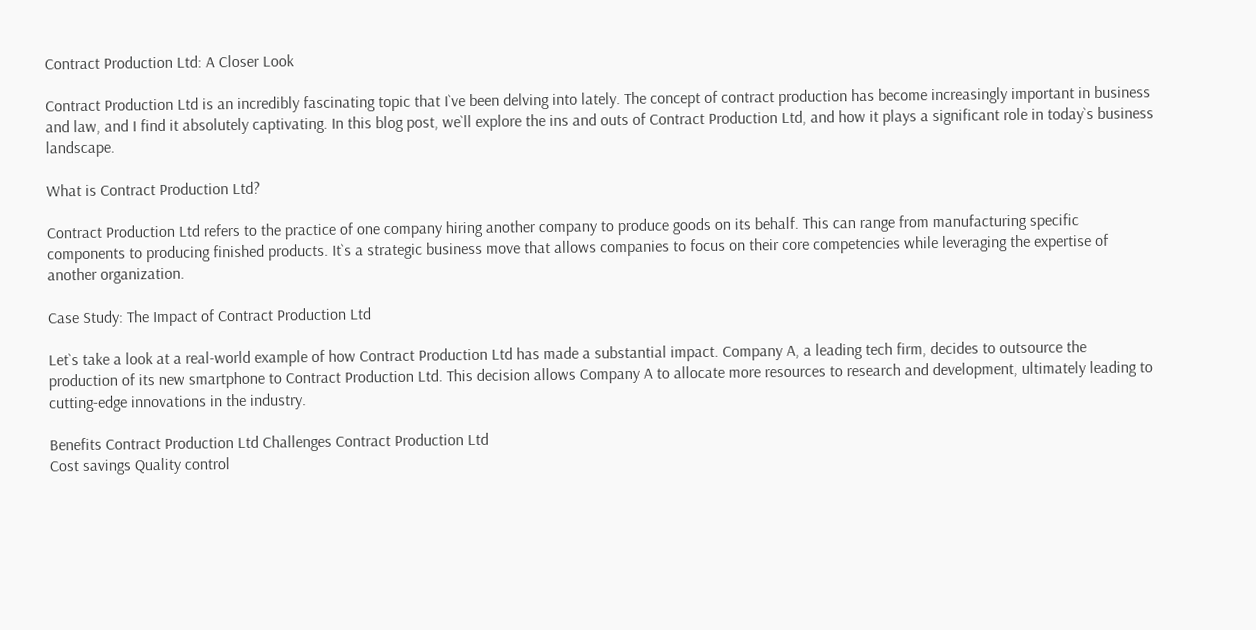Contract Production Ltd: A Closer Look

Contract Production Ltd is an incredibly fascinating topic that I`ve been delving into lately. The concept of contract production has become increasingly important in business and law, and I find it absolutely captivating. In this blog post, we`ll explore the ins and outs of Contract Production Ltd, and how it plays a significant role in today`s business landscape.

What is Contract Production Ltd?

Contract Production Ltd refers to the practice of one company hiring another company to produce goods on its behalf. This can range from manufacturing specific components to producing finished products. It`s a strategic business move that allows companies to focus on their core competencies while leveraging the expertise of another organization.

Case Study: The Impact of Contract Production Ltd

Let`s take a look at a real-world example of how Contract Production Ltd has made a substantial impact. Company A, a leading tech firm, decides to outsource the production of its new smartphone to Contract Production Ltd. This decision allows Company A to allocate more resources to research and development, ultimately leading to cutting-edge innovations in the industry.

Benefits Contract Production Ltd Challenges Contract Production Ltd
Cost savings Quality control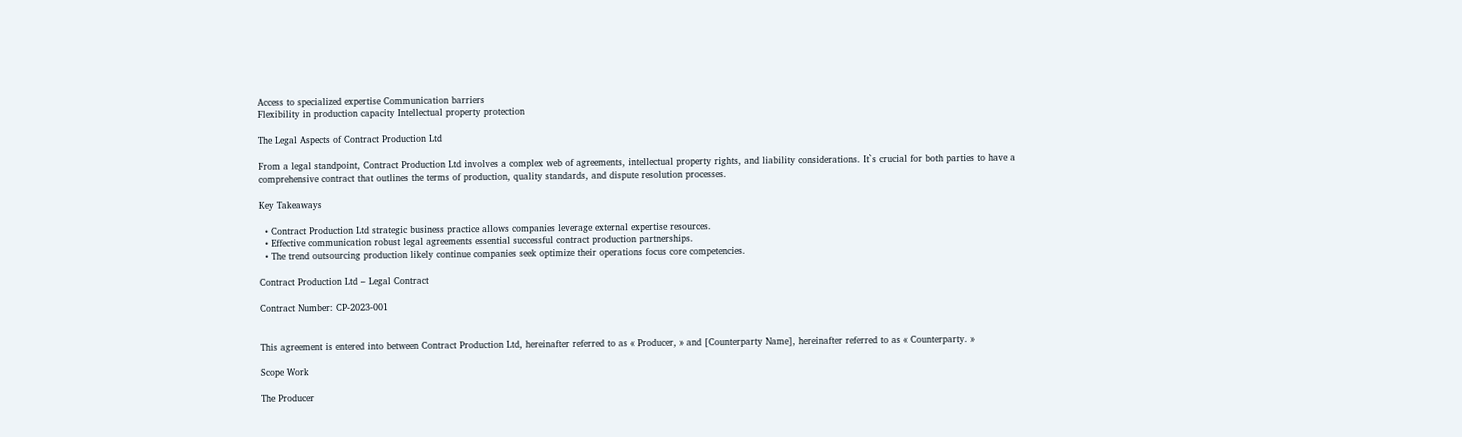Access to specialized expertise Communication barriers
Flexibility in production capacity Intellectual property protection

The Legal Aspects of Contract Production Ltd

From a legal standpoint, Contract Production Ltd involves a complex web of agreements, intellectual property rights, and liability considerations. It`s crucial for both parties to have a comprehensive contract that outlines the terms of production, quality standards, and dispute resolution processes.

Key Takeaways

  • Contract Production Ltd strategic business practice allows companies leverage external expertise resources.
  • Effective communication robust legal agreements essential successful contract production partnerships.
  • The trend outsourcing production likely continue companies seek optimize their operations focus core competencies.

Contract Production Ltd – Legal Contract

Contract Number: CP-2023-001


This agreement is entered into between Contract Production Ltd, hereinafter referred to as « Producer, » and [Counterparty Name], hereinafter referred to as « Counterparty. »

Scope Work

The Producer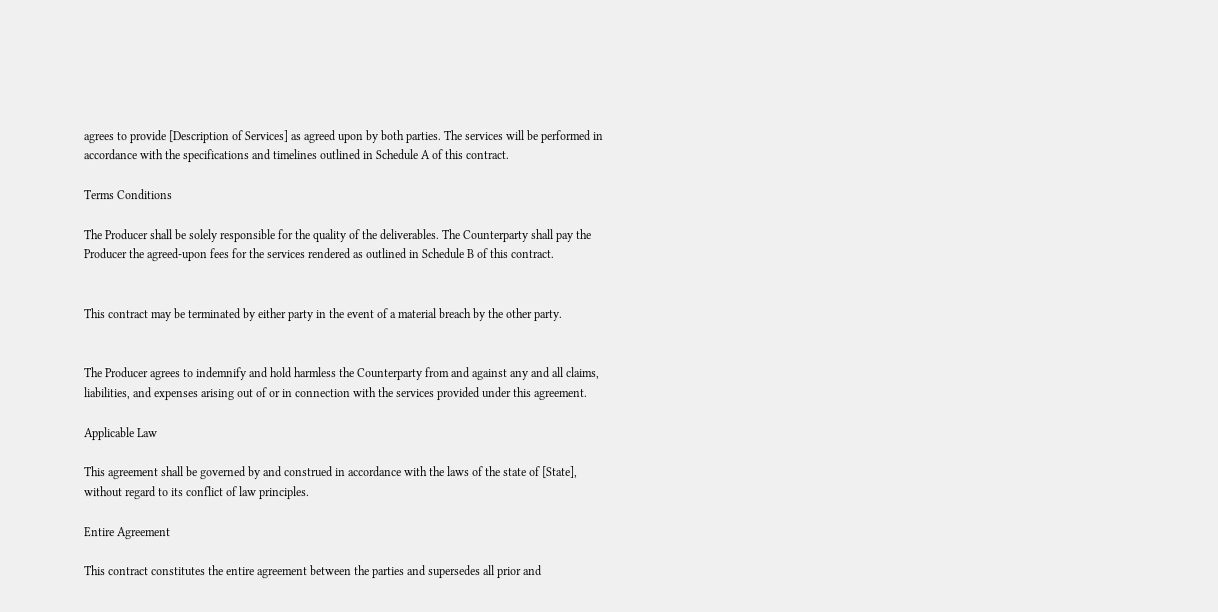agrees to provide [Description of Services] as agreed upon by both parties. The services will be performed in accordance with the specifications and timelines outlined in Schedule A of this contract.

Terms Conditions

The Producer shall be solely responsible for the quality of the deliverables. The Counterparty shall pay the Producer the agreed-upon fees for the services rendered as outlined in Schedule B of this contract.


This contract may be terminated by either party in the event of a material breach by the other party.


The Producer agrees to indemnify and hold harmless the Counterparty from and against any and all claims, liabilities, and expenses arising out of or in connection with the services provided under this agreement.

Applicable Law

This agreement shall be governed by and construed in accordance with the laws of the state of [State], without regard to its conflict of law principles.

Entire Agreement

This contract constitutes the entire agreement between the parties and supersedes all prior and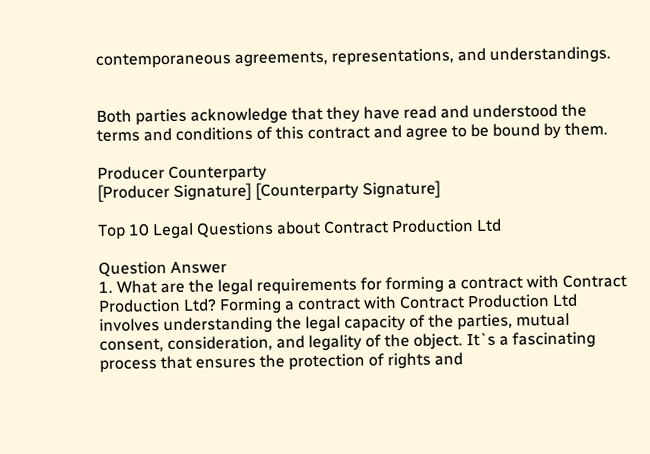contemporaneous agreements, representations, and understandings.


Both parties acknowledge that they have read and understood the terms and conditions of this contract and agree to be bound by them.

Producer Counterparty
[Producer Signature] [Counterparty Signature]

Top 10 Legal Questions about Contract Production Ltd

Question Answer
1. What are the legal requirements for forming a contract with Contract Production Ltd? Forming a contract with Contract Production Ltd involves understanding the legal capacity of the parties, mutual consent, consideration, and legality of the object. It`s a fascinating process that ensures the protection of rights and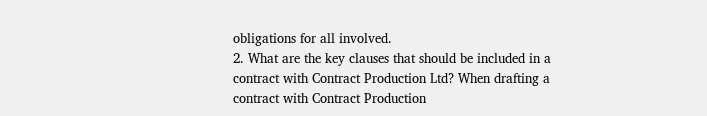obligations for all involved.
2. What are the key clauses that should be included in a contract with Contract Production Ltd? When drafting a contract with Contract Production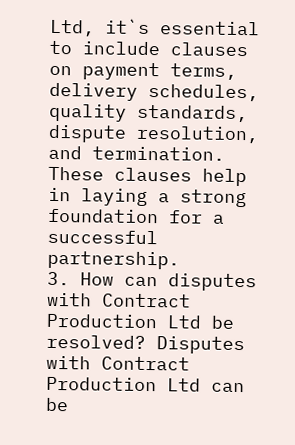Ltd, it`s essential to include clauses on payment terms, delivery schedules, quality standards, dispute resolution, and termination. These clauses help in laying a strong foundation for a successful partnership.
3. How can disputes with Contract Production Ltd be resolved? Disputes with Contract Production Ltd can be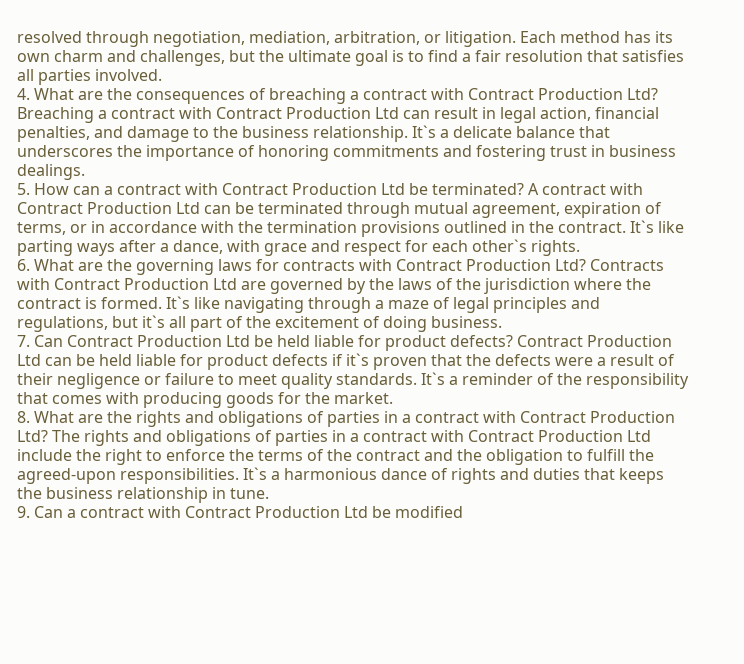resolved through negotiation, mediation, arbitration, or litigation. Each method has its own charm and challenges, but the ultimate goal is to find a fair resolution that satisfies all parties involved.
4. What are the consequences of breaching a contract with Contract Production Ltd? Breaching a contract with Contract Production Ltd can result in legal action, financial penalties, and damage to the business relationship. It`s a delicate balance that underscores the importance of honoring commitments and fostering trust in business dealings.
5. How can a contract with Contract Production Ltd be terminated? A contract with Contract Production Ltd can be terminated through mutual agreement, expiration of terms, or in accordance with the termination provisions outlined in the contract. It`s like parting ways after a dance, with grace and respect for each other`s rights.
6. What are the governing laws for contracts with Contract Production Ltd? Contracts with Contract Production Ltd are governed by the laws of the jurisdiction where the contract is formed. It`s like navigating through a maze of legal principles and regulations, but it`s all part of the excitement of doing business.
7. Can Contract Production Ltd be held liable for product defects? Contract Production Ltd can be held liable for product defects if it`s proven that the defects were a result of their negligence or failure to meet quality standards. It`s a reminder of the responsibility that comes with producing goods for the market.
8. What are the rights and obligations of parties in a contract with Contract Production Ltd? The rights and obligations of parties in a contract with Contract Production Ltd include the right to enforce the terms of the contract and the obligation to fulfill the agreed-upon responsibilities. It`s a harmonious dance of rights and duties that keeps the business relationship in tune.
9. Can a contract with Contract Production Ltd be modified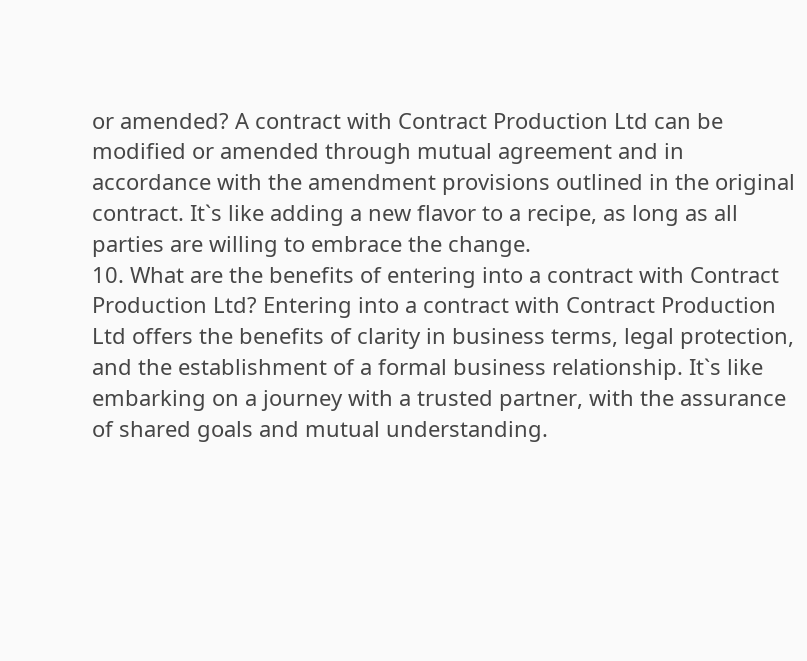or amended? A contract with Contract Production Ltd can be modified or amended through mutual agreement and in accordance with the amendment provisions outlined in the original contract. It`s like adding a new flavor to a recipe, as long as all parties are willing to embrace the change.
10. What are the benefits of entering into a contract with Contract Production Ltd? Entering into a contract with Contract Production Ltd offers the benefits of clarity in business terms, legal protection, and the establishment of a formal business relationship. It`s like embarking on a journey with a trusted partner, with the assurance of shared goals and mutual understanding.